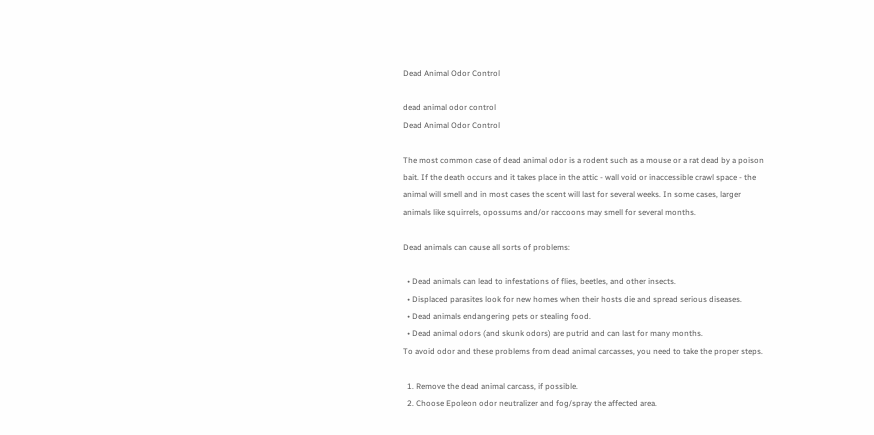Dead Animal Odor Control

dead animal odor control
Dead Animal Odor Control

The most common case of dead animal odor is a rodent such as a mouse or a rat dead by a poison bait. If the death occurs and it takes place in the attic - wall void or inaccessible crawl space - the animal will smell and in most cases the scent will last for several weeks. In some cases, larger animals like squirrels, opossums and/or raccoons may smell for several months.

Dead animals can cause all sorts of problems:

  • Dead animals can lead to infestations of flies, beetles, and other insects.
  • Displaced parasites look for new homes when their hosts die and spread serious diseases.
  • Dead animals endangering pets or stealing food.
  • Dead animal odors (and skunk odors) are putrid and can last for many months.
To avoid odor and these problems from dead animal carcasses, you need to take the proper steps.

  1. Remove the dead animal carcass, if possible.
  2. Choose Epoleon odor neutralizer and fog/spray the affected area.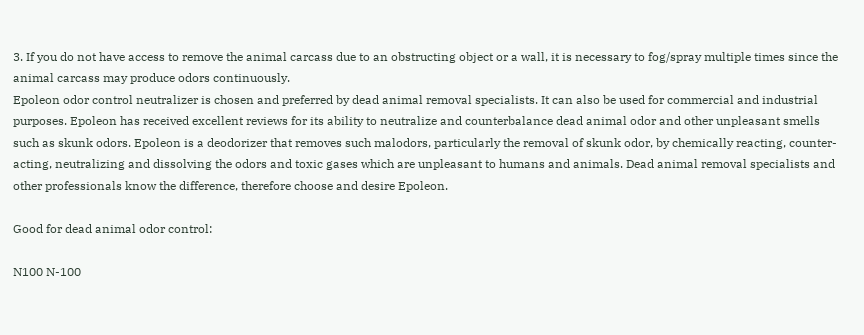3. If you do not have access to remove the animal carcass due to an obstructing object or a wall, it is necessary to fog/spray multiple times since the animal carcass may produce odors continuously.
Epoleon odor control neutralizer is chosen and preferred by dead animal removal specialists. It can also be used for commercial and industrial purposes. Epoleon has received excellent reviews for its ability to neutralize and counterbalance dead animal odor and other unpleasant smells such as skunk odors. Epoleon is a deodorizer that removes such malodors, particularly the removal of skunk odor, by chemically reacting, counter-acting, neutralizing and dissolving the odors and toxic gases which are unpleasant to humans and animals. Dead animal removal specialists and other professionals know the difference, therefore choose and desire Epoleon.

Good for dead animal odor control:

N100 N-100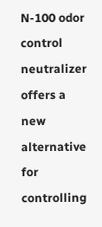N-100 odor control neutralizer offers a new alternative for controlling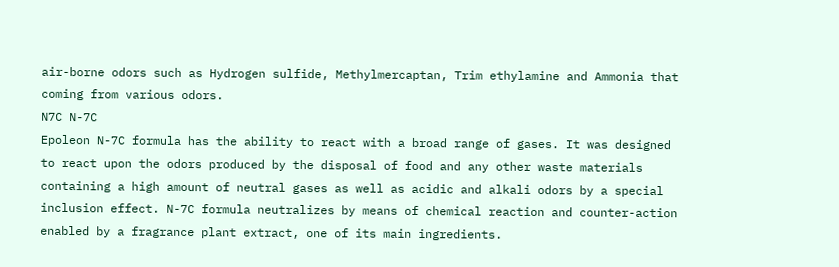air-borne odors such as Hydrogen sulfide, Methylmercaptan, Trim ethylamine and Ammonia that coming from various odors.
N7C N-7C
Epoleon N-7C formula has the ability to react with a broad range of gases. It was designed to react upon the odors produced by the disposal of food and any other waste materials containing a high amount of neutral gases as well as acidic and alkali odors by a special inclusion effect. N-7C formula neutralizes by means of chemical reaction and counter-action enabled by a fragrance plant extract, one of its main ingredients.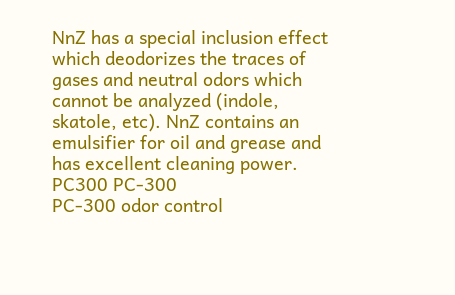NnZ has a special inclusion effect which deodorizes the traces of gases and neutral odors which cannot be analyzed (indole, skatole, etc). NnZ contains an emulsifier for oil and grease and has excellent cleaning power.
PC300 PC-300
PC-300 odor control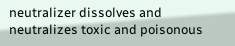neutralizer dissolves and neutralizes toxic and poisonous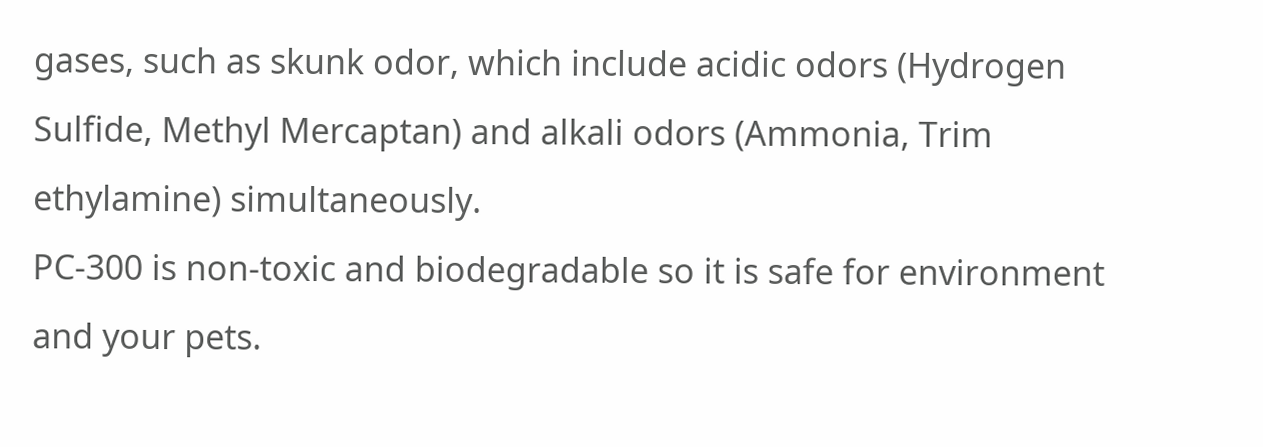gases, such as skunk odor, which include acidic odors (Hydrogen Sulfide, Methyl Mercaptan) and alkali odors (Ammonia, Trim ethylamine) simultaneously.
PC-300 is non-toxic and biodegradable so it is safe for environment and your pets.